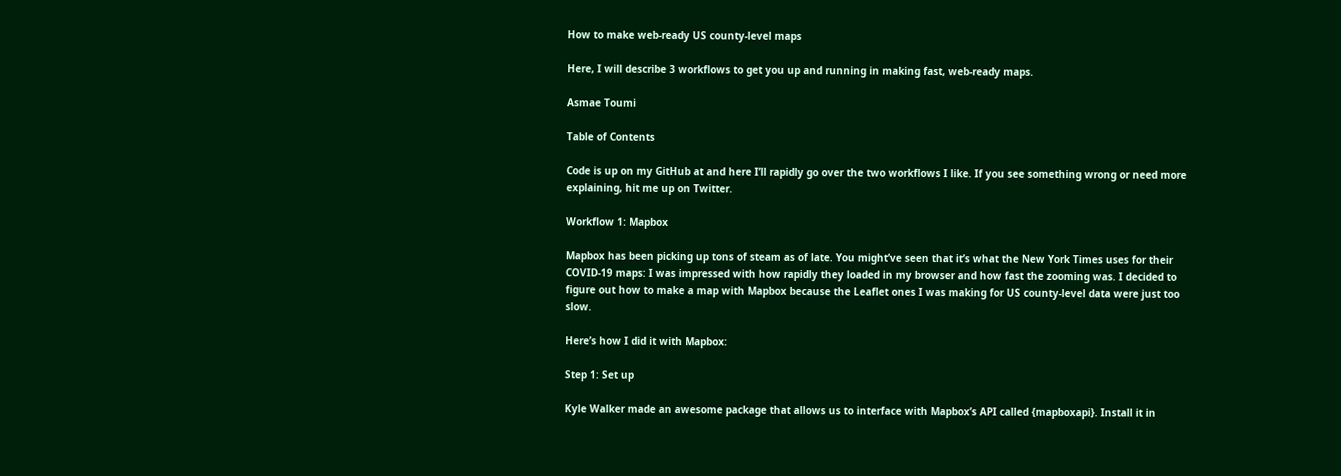How to make web-ready US county-level maps

Here, I will describe 3 workflows to get you up and running in making fast, web-ready maps.

Asmae Toumi

Table of Contents

Code is up on my GitHub at and here I’ll rapidly go over the two workflows I like. If you see something wrong or need more explaining, hit me up on Twitter.

Workflow 1: Mapbox

Mapbox has been picking up tons of steam as of late. You might’ve seen that it’s what the New York Times uses for their COVID-19 maps: I was impressed with how rapidly they loaded in my browser and how fast the zooming was. I decided to figure out how to make a map with Mapbox because the Leaflet ones I was making for US county-level data were just too slow.

Here’s how I did it with Mapbox:

Step 1: Set up

Kyle Walker made an awesome package that allows us to interface with Mapbox’s API called {mapboxapi}. Install it in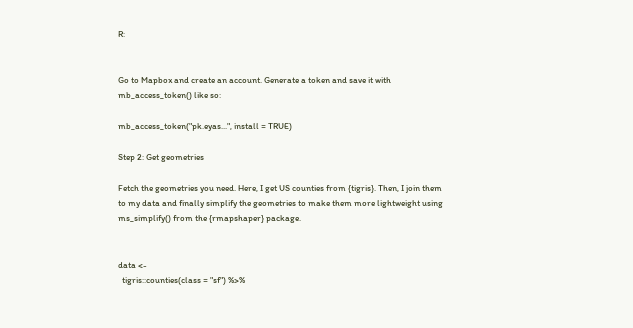R:


Go to Mapbox and create an account. Generate a token and save it with mb_access_token() like so:

mb_access_token("pk.eyas...", install = TRUE)

Step 2: Get geometries

Fetch the geometries you need. Here, I get US counties from {tigris}. Then, I join them to my data and finally simplify the geometries to make them more lightweight using ms_simplify() from the {rmapshaper} package.


data <-
  tigris::counties(class = "sf") %>%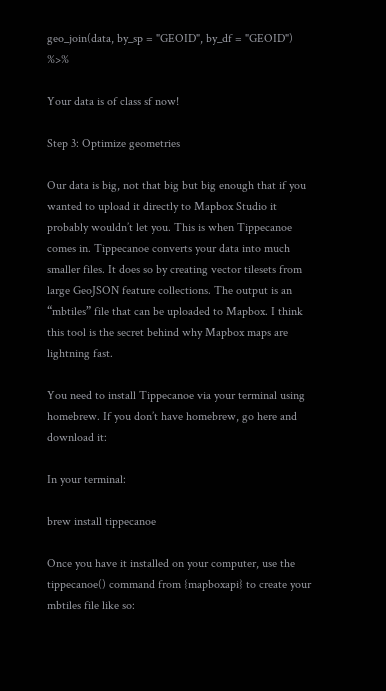geo_join(data, by_sp = "GEOID", by_df = "GEOID") %>%

Your data is of class sf now!

Step 3: Optimize geometries

Our data is big, not that big but big enough that if you wanted to upload it directly to Mapbox Studio it probably wouldn’t let you. This is when Tippecanoe comes in. Tippecanoe converts your data into much smaller files. It does so by creating vector tilesets from large GeoJSON feature collections. The output is an “mbtiles” file that can be uploaded to Mapbox. I think this tool is the secret behind why Mapbox maps are lightning fast.

You need to install Tippecanoe via your terminal using homebrew. If you don’t have homebrew, go here and download it:

In your terminal:

brew install tippecanoe

Once you have it installed on your computer, use the tippecanoe() command from {mapboxapi} to create your mbtiles file like so: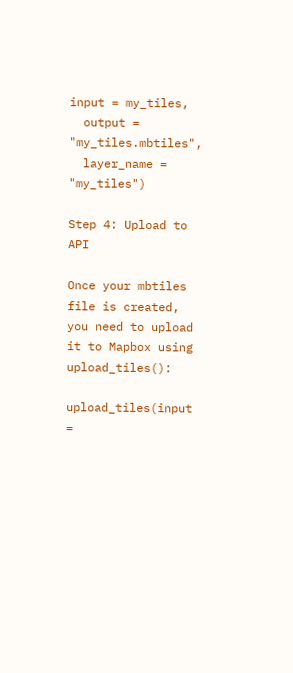input = my_tiles,
  output = "my_tiles.mbtiles",
  layer_name = "my_tiles")

Step 4: Upload to API

Once your mbtiles file is created, you need to upload it to Mapbox using upload_tiles():

upload_tiles(input =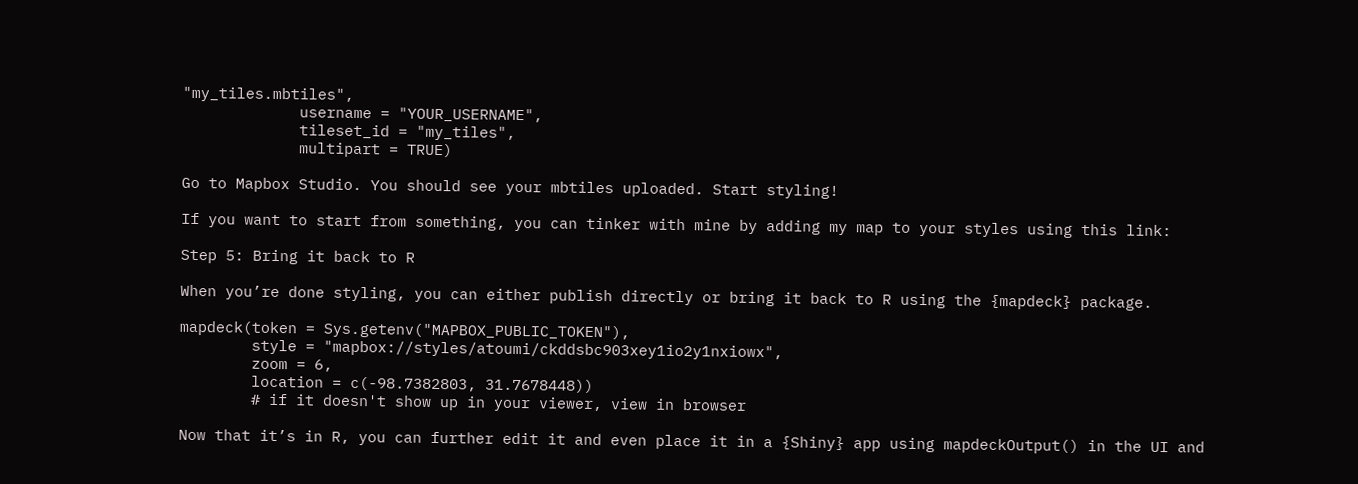"my_tiles.mbtiles",
             username = "YOUR_USERNAME",
             tileset_id = "my_tiles",
             multipart = TRUE)

Go to Mapbox Studio. You should see your mbtiles uploaded. Start styling!

If you want to start from something, you can tinker with mine by adding my map to your styles using this link:

Step 5: Bring it back to R

When you’re done styling, you can either publish directly or bring it back to R using the {mapdeck} package.

mapdeck(token = Sys.getenv("MAPBOX_PUBLIC_TOKEN"),
        style = "mapbox://styles/atoumi/ckddsbc903xey1io2y1nxiowx",
        zoom = 6,
        location = c(-98.7382803, 31.7678448))
        # if it doesn't show up in your viewer, view in browser

Now that it’s in R, you can further edit it and even place it in a {Shiny} app using mapdeckOutput() in the UI and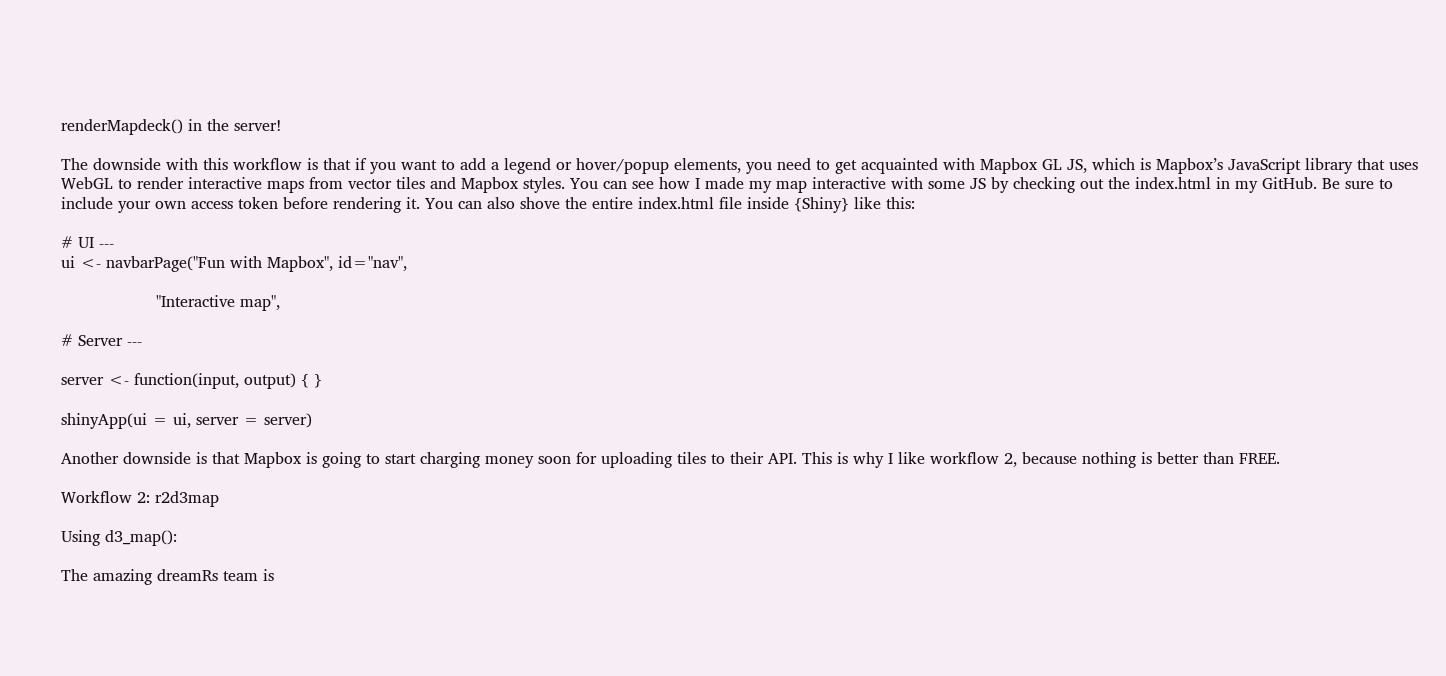renderMapdeck() in the server!

The downside with this workflow is that if you want to add a legend or hover/popup elements, you need to get acquainted with Mapbox GL JS, which is Mapbox’s JavaScript library that uses WebGL to render interactive maps from vector tiles and Mapbox styles. You can see how I made my map interactive with some JS by checking out the index.html in my GitHub. Be sure to include your own access token before rendering it. You can also shove the entire index.html file inside {Shiny} like this:

# UI ---
ui <- navbarPage("Fun with Mapbox", id="nav",

                   "Interactive map",

# Server ---

server <- function(input, output) { }

shinyApp(ui = ui, server = server)

Another downside is that Mapbox is going to start charging money soon for uploading tiles to their API. This is why I like workflow 2, because nothing is better than FREE.

Workflow 2: r2d3map

Using d3_map():

The amazing dreamRs team is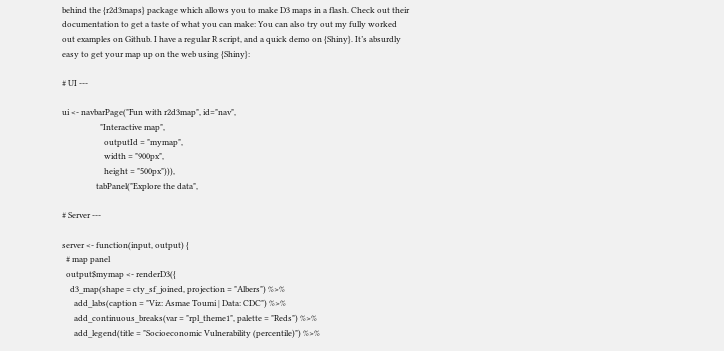behind the {r2d3maps} package which allows you to make D3 maps in a flash. Check out their documentation to get a taste of what you can make: You can also try out my fully worked out examples on Github. I have a regular R script, and a quick demo on {Shiny}. It’s absurdly easy to get your map up on the web using {Shiny}:

# UI ---

ui <- navbarPage("Fun with r2d3map", id="nav",
                   "Interactive map",
                     outputId = "mymap",
                     width = "900px",
                     height = "500px"))),
                 tabPanel("Explore the data",

# Server ---

server <- function(input, output) {
  # map panel
  output$mymap <- renderD3({
    d3_map(shape = cty_sf_joined, projection = "Albers") %>%
      add_labs(caption = "Viz: Asmae Toumi | Data: CDC") %>%
      add_continuous_breaks(var = "rpl_theme1", palette = "Reds") %>%
      add_legend(title = "Socioeconomic Vulnerability (percentile)") %>%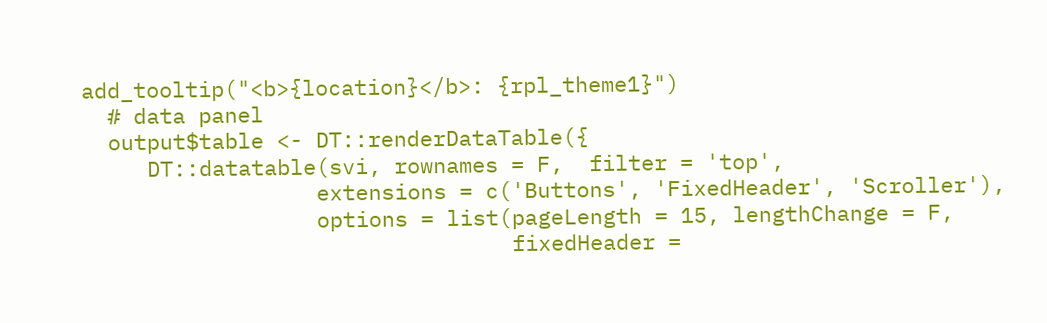add_tooltip("<b>{location}</b>: {rpl_theme1}")
  # data panel
  output$table <- DT::renderDataTable({
     DT::datatable(svi, rownames = F,  filter = 'top',
                  extensions = c('Buttons', 'FixedHeader', 'Scroller'),
                  options = list(pageLength = 15, lengthChange = F,
                                 fixedHeader =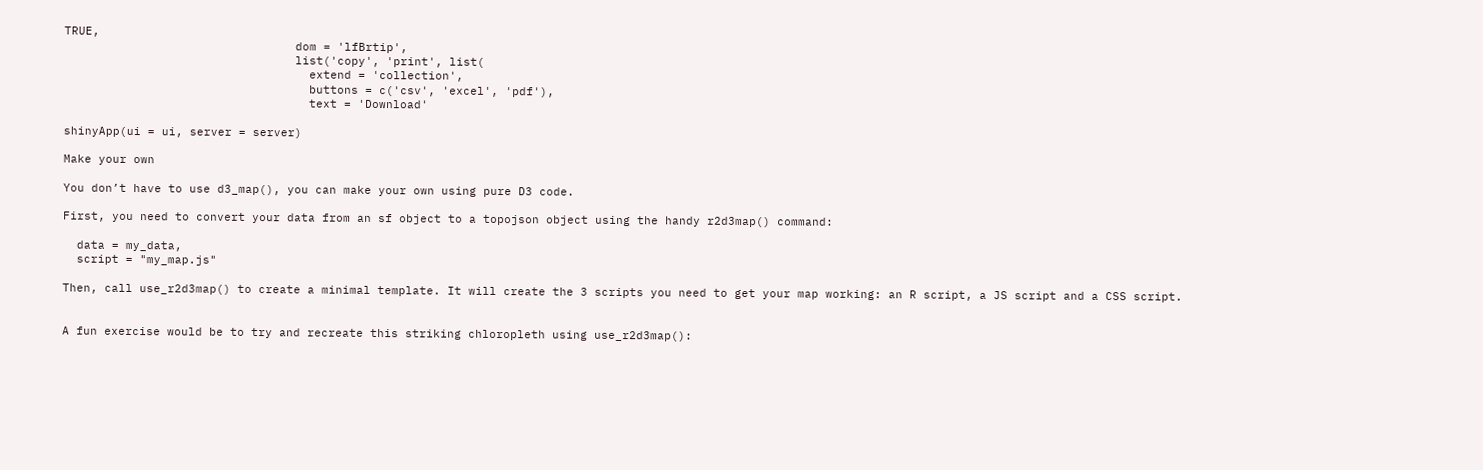TRUE,
                                 dom = 'lfBrtip',
                                 list('copy', 'print', list(
                                   extend = 'collection',
                                   buttons = c('csv', 'excel', 'pdf'),
                                   text = 'Download'

shinyApp(ui = ui, server = server)

Make your own

You don’t have to use d3_map(), you can make your own using pure D3 code.

First, you need to convert your data from an sf object to a topojson object using the handy r2d3map() command:

  data = my_data,
  script = "my_map.js"

Then, call use_r2d3map() to create a minimal template. It will create the 3 scripts you need to get your map working: an R script, a JS script and a CSS script.


A fun exercise would be to try and recreate this striking chloropleth using use_r2d3map():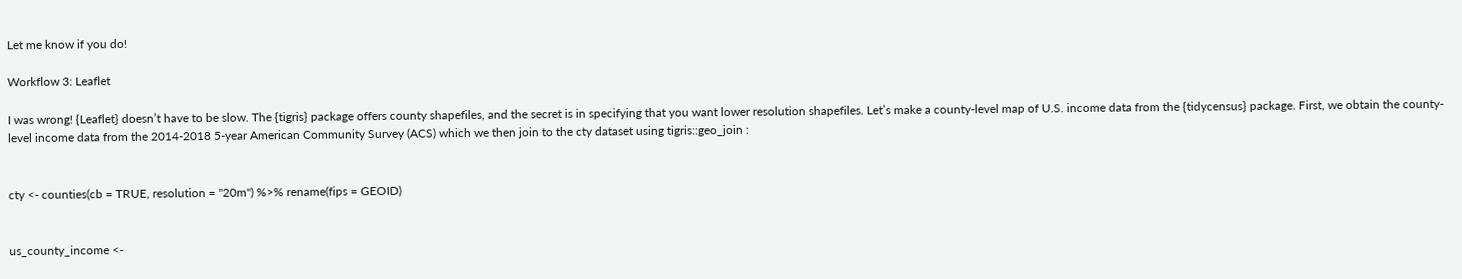Let me know if you do!

Workflow 3: Leaflet

I was wrong! {Leaflet} doesn’t have to be slow. The {tigris} package offers county shapefiles, and the secret is in specifying that you want lower resolution shapefiles. Let’s make a county-level map of U.S. income data from the {tidycensus} package. First, we obtain the county-level income data from the 2014-2018 5-year American Community Survey (ACS) which we then join to the cty dataset using tigris::geo_join :


cty <- counties(cb = TRUE, resolution = "20m") %>% rename(fips = GEOID)


us_county_income <-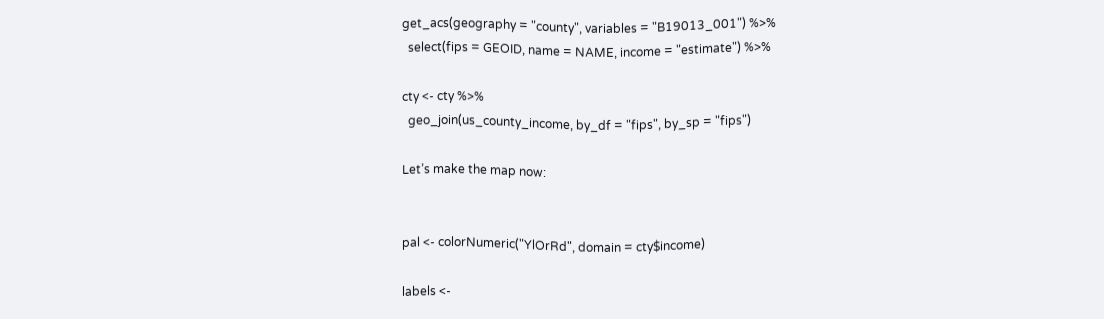get_acs(geography = "county", variables = "B19013_001") %>%
  select(fips = GEOID, name = NAME, income = "estimate") %>%

cty <- cty %>%
  geo_join(us_county_income, by_df = "fips", by_sp = "fips")

Let’s make the map now:


pal <- colorNumeric("YlOrRd", domain = cty$income)

labels <-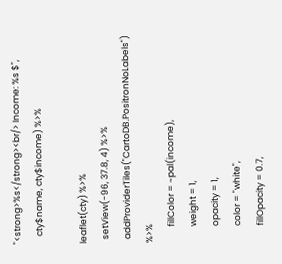"<strong>%s</strong><br/> Income: %s $",
    cty$name, cty$income) %>%

leaflet(cty) %>%
  setView(-96, 37.8, 4) %>%
  addProviderTiles("CartoDB.PositronNoLabels") %>%
        fillColor = ~pal(income),
        weight = 1,
        opacity = 1,
        color = "white",
        fillOpacity = 0.7,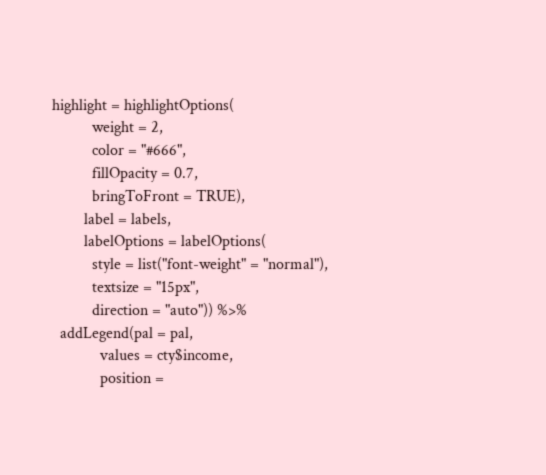highlight = highlightOptions(
          weight = 2,
          color = "#666",
          fillOpacity = 0.7,
          bringToFront = TRUE),
        label = labels,
        labelOptions = labelOptions(
          style = list("font-weight" = "normal"),
          textsize = "15px",
          direction = "auto")) %>%
  addLegend(pal = pal,
            values = cty$income,
            position =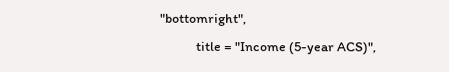"bottomright",
            title = "Income (5-year ACS)",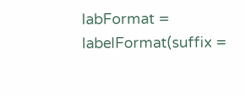labFormat = labelFormat(suffix =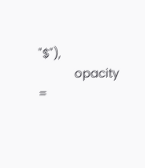"$"),
            opacity =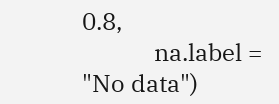0.8,
            na.label = "No data")